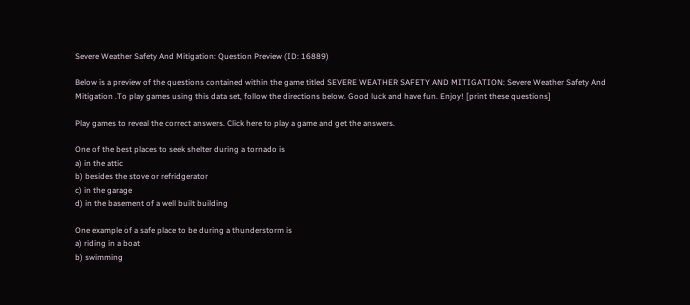Severe Weather Safety And Mitigation: Question Preview (ID: 16889)

Below is a preview of the questions contained within the game titled SEVERE WEATHER SAFETY AND MITIGATION: Severe Weather Safety And Mitigation .To play games using this data set, follow the directions below. Good luck and have fun. Enjoy! [print these questions]

Play games to reveal the correct answers. Click here to play a game and get the answers.

One of the best places to seek shelter during a tornado is
a) in the attic
b) besides the stove or refridgerator
c) in the garage
d) in the basement of a well built building

One example of a safe place to be during a thunderstorm is
a) riding in a boat
b) swimming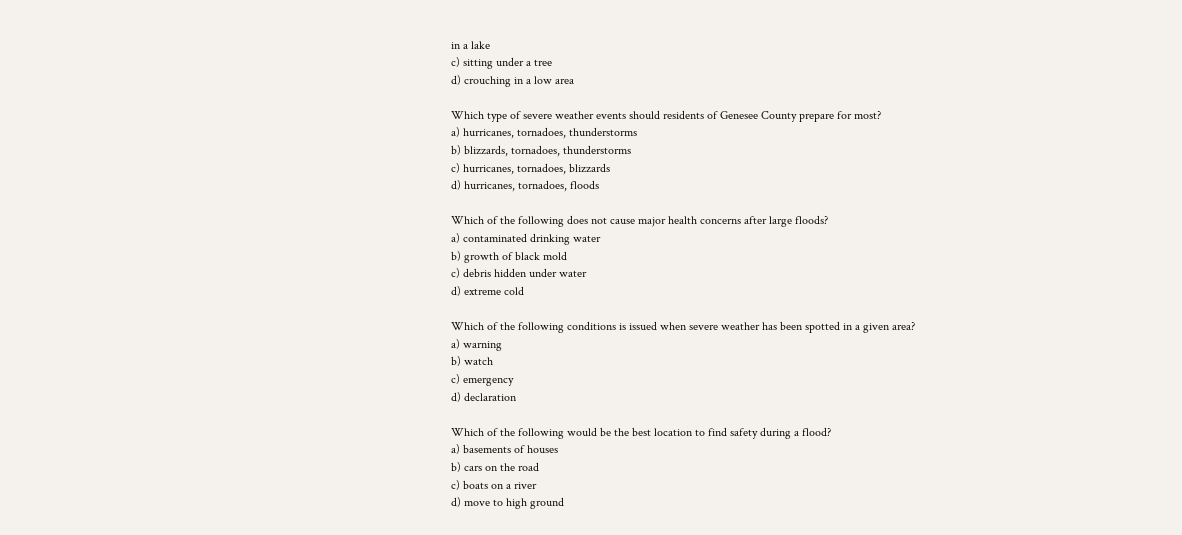in a lake
c) sitting under a tree
d) crouching in a low area

Which type of severe weather events should residents of Genesee County prepare for most?
a) hurricanes, tornadoes, thunderstorms
b) blizzards, tornadoes, thunderstorms
c) hurricanes, tornadoes, blizzards
d) hurricanes, tornadoes, floods

Which of the following does not cause major health concerns after large floods?
a) contaminated drinking water
b) growth of black mold
c) debris hidden under water
d) extreme cold

Which of the following conditions is issued when severe weather has been spotted in a given area?
a) warning
b) watch
c) emergency
d) declaration

Which of the following would be the best location to find safety during a flood?
a) basements of houses
b) cars on the road
c) boats on a river
d) move to high ground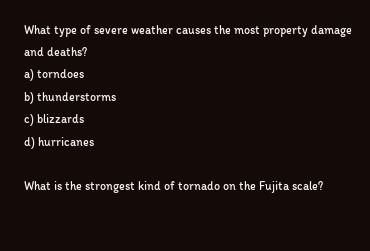What type of severe weather causes the most property damage and deaths?
a) torndoes
b) thunderstorms
c) blizzards
d) hurricanes

What is the strongest kind of tornado on the Fujita scale?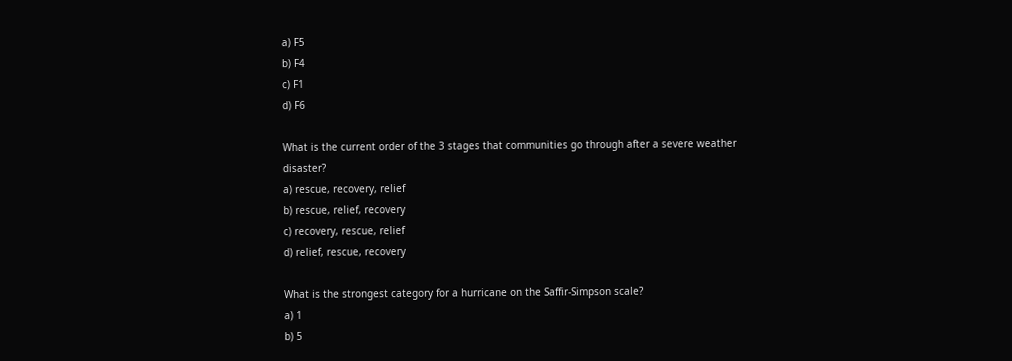a) F5
b) F4
c) F1
d) F6

What is the current order of the 3 stages that communities go through after a severe weather disaster?
a) rescue, recovery, relief
b) rescue, relief, recovery
c) recovery, rescue, relief
d) relief, rescue, recovery

What is the strongest category for a hurricane on the Saffir-Simpson scale?
a) 1
b) 5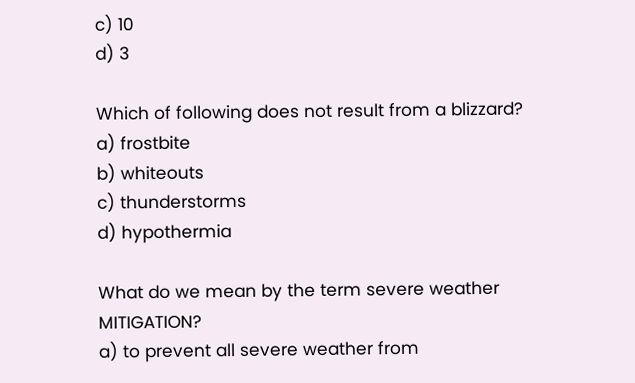c) 10
d) 3

Which of following does not result from a blizzard?
a) frostbite
b) whiteouts
c) thunderstorms
d) hypothermia

What do we mean by the term severe weather MITIGATION?
a) to prevent all severe weather from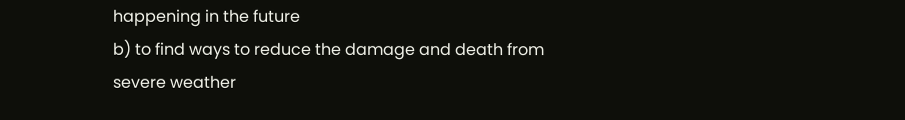happening in the future
b) to find ways to reduce the damage and death from severe weather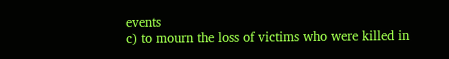events
c) to mourn the loss of victims who were killed in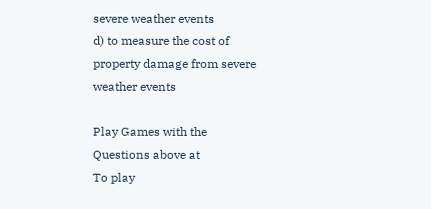severe weather events
d) to measure the cost of property damage from severe weather events

Play Games with the Questions above at
To play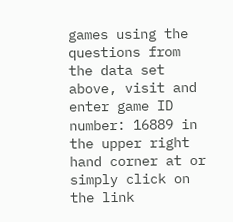games using the questions from the data set above, visit and enter game ID number: 16889 in the upper right hand corner at or simply click on the link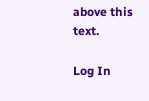above this text.

Log In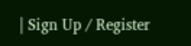| Sign Up / Register